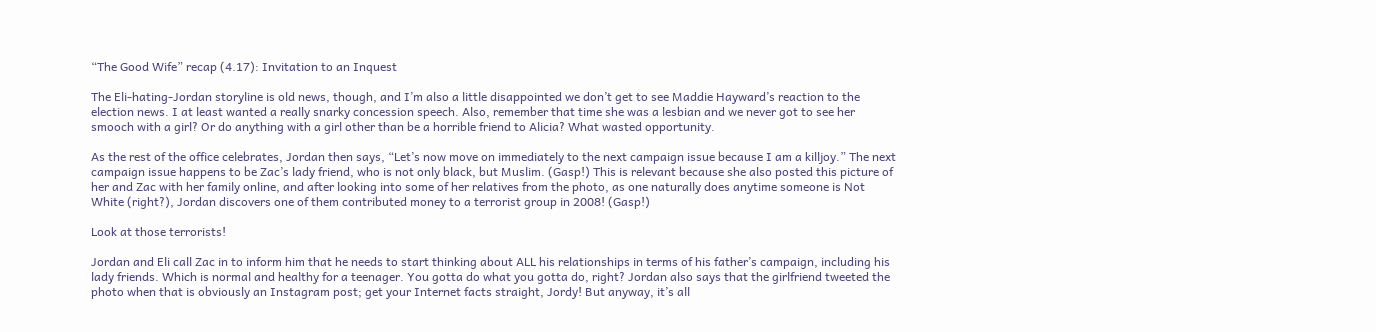“The Good Wife” recap (4.17): Invitation to an Inquest

The Eli-hating-Jordan storyline is old news, though, and I’m also a little disappointed we don’t get to see Maddie Hayward’s reaction to the election news. I at least wanted a really snarky concession speech. Also, remember that time she was a lesbian and we never got to see her smooch with a girl? Or do anything with a girl other than be a horrible friend to Alicia? What wasted opportunity.

As the rest of the office celebrates, Jordan then says, “Let’s now move on immediately to the next campaign issue because I am a killjoy.” The next campaign issue happens to be Zac’s lady friend, who is not only black, but Muslim. (Gasp!) This is relevant because she also posted this picture of her and Zac with her family online, and after looking into some of her relatives from the photo, as one naturally does anytime someone is Not White (right?), Jordan discovers one of them contributed money to a terrorist group in 2008! (Gasp!)

Look at those terrorists!

Jordan and Eli call Zac in to inform him that he needs to start thinking about ALL his relationships in terms of his father’s campaign, including his lady friends. Which is normal and healthy for a teenager. You gotta do what you gotta do, right? Jordan also says that the girlfriend tweeted the photo when that is obviously an Instagram post; get your Internet facts straight, Jordy! But anyway, it’s all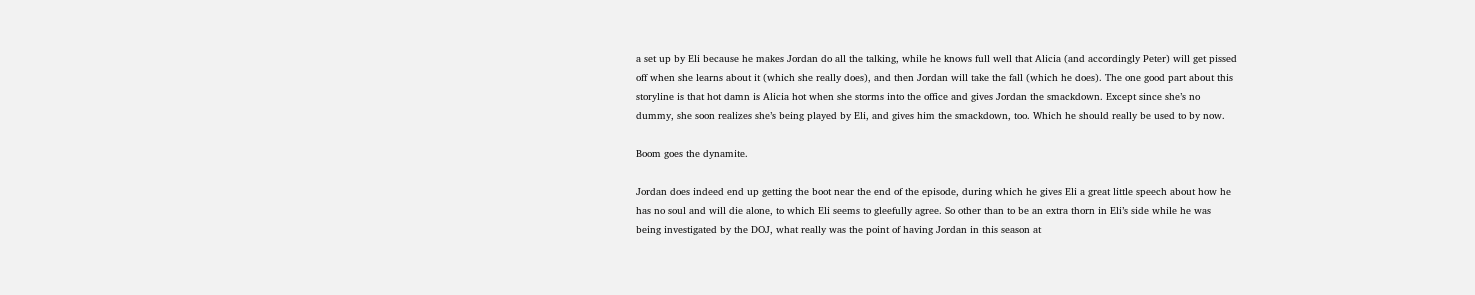a set up by Eli because he makes Jordan do all the talking, while he knows full well that Alicia (and accordingly Peter) will get pissed off when she learns about it (which she really does), and then Jordan will take the fall (which he does). The one good part about this storyline is that hot damn is Alicia hot when she storms into the office and gives Jordan the smackdown. Except since she’s no dummy, she soon realizes she’s being played by Eli, and gives him the smackdown, too. Which he should really be used to by now.

Boom goes the dynamite.

Jordan does indeed end up getting the boot near the end of the episode, during which he gives Eli a great little speech about how he has no soul and will die alone, to which Eli seems to gleefully agree. So other than to be an extra thorn in Eli’s side while he was being investigated by the DOJ, what really was the point of having Jordan in this season at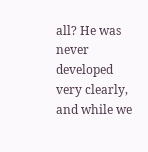all? He was never developed very clearly, and while we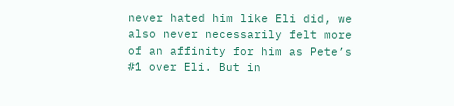never hated him like Eli did, we also never necessarily felt more of an affinity for him as Pete’s #1 over Eli. But in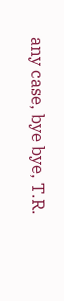any case, bye bye, T.R.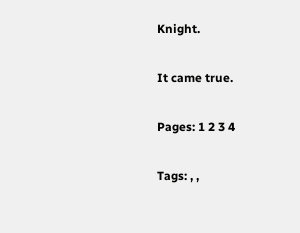Knight.

It came true.

Pages: 1 2 3 4

Tags: , ,